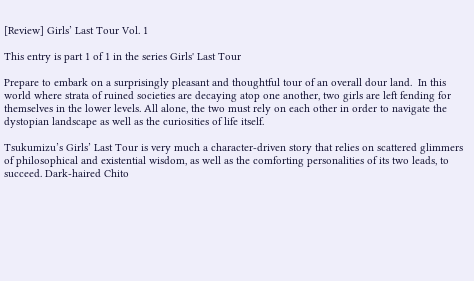[Review] Girls’ Last Tour Vol. 1

This entry is part 1 of 1 in the series Girls' Last Tour

Prepare to embark on a surprisingly pleasant and thoughtful tour of an overall dour land.  In this world where strata of ruined societies are decaying atop one another, two girls are left fending for themselves in the lower levels. All alone, the two must rely on each other in order to navigate the dystopian landscape as well as the curiosities of life itself.

Tsukumizu’s Girls’ Last Tour is very much a character-driven story that relies on scattered glimmers of philosophical and existential wisdom, as well as the comforting personalities of its two leads, to succeed. Dark-haired Chito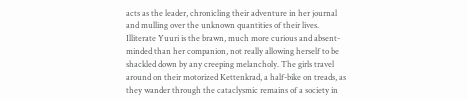acts as the leader, chronicling their adventure in her journal and mulling over the unknown quantities of their lives. Illiterate Yuuri is the brawn, much more curious and absent-minded than her companion, not really allowing herself to be shackled down by any creeping melancholy. The girls travel around on their motorized Kettenkrad, a half-bike on treads, as they wander through the cataclysmic remains of a society in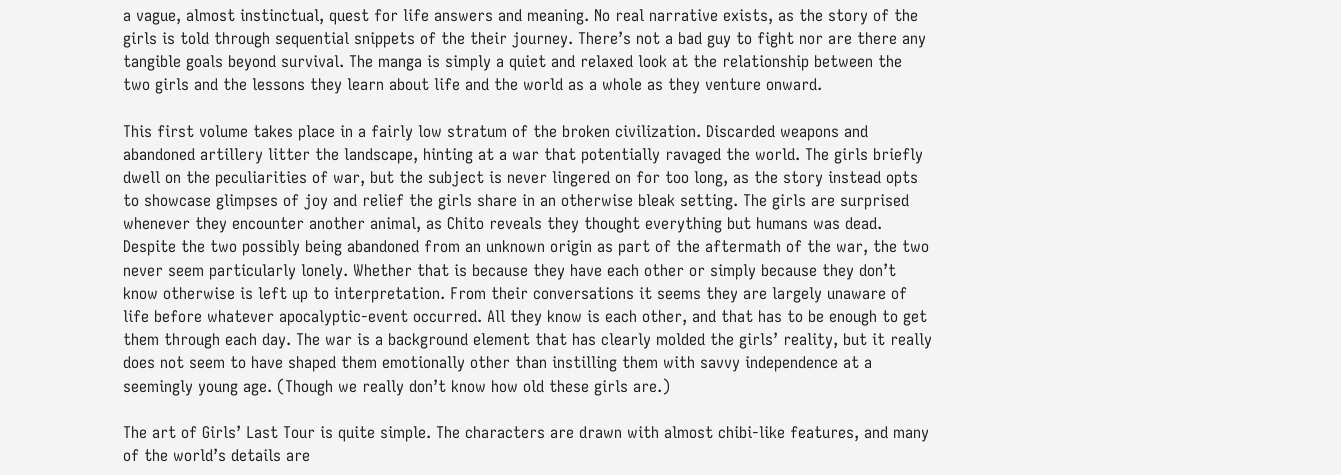a vague, almost instinctual, quest for life answers and meaning. No real narrative exists, as the story of the girls is told through sequential snippets of the their journey. There’s not a bad guy to fight nor are there any tangible goals beyond survival. The manga is simply a quiet and relaxed look at the relationship between the two girls and the lessons they learn about life and the world as a whole as they venture onward.

This first volume takes place in a fairly low stratum of the broken civilization. Discarded weapons and abandoned artillery litter the landscape, hinting at a war that potentially ravaged the world. The girls briefly dwell on the peculiarities of war, but the subject is never lingered on for too long, as the story instead opts to showcase glimpses of joy and relief the girls share in an otherwise bleak setting. The girls are surprised whenever they encounter another animal, as Chito reveals they thought everything but humans was dead. Despite the two possibly being abandoned from an unknown origin as part of the aftermath of the war, the two never seem particularly lonely. Whether that is because they have each other or simply because they don’t know otherwise is left up to interpretation. From their conversations it seems they are largely unaware of life before whatever apocalyptic-event occurred. All they know is each other, and that has to be enough to get them through each day. The war is a background element that has clearly molded the girls’ reality, but it really does not seem to have shaped them emotionally other than instilling them with savvy independence at a seemingly young age. (Though we really don’t know how old these girls are.)

The art of Girls’ Last Tour is quite simple. The characters are drawn with almost chibi-like features, and many of the world’s details are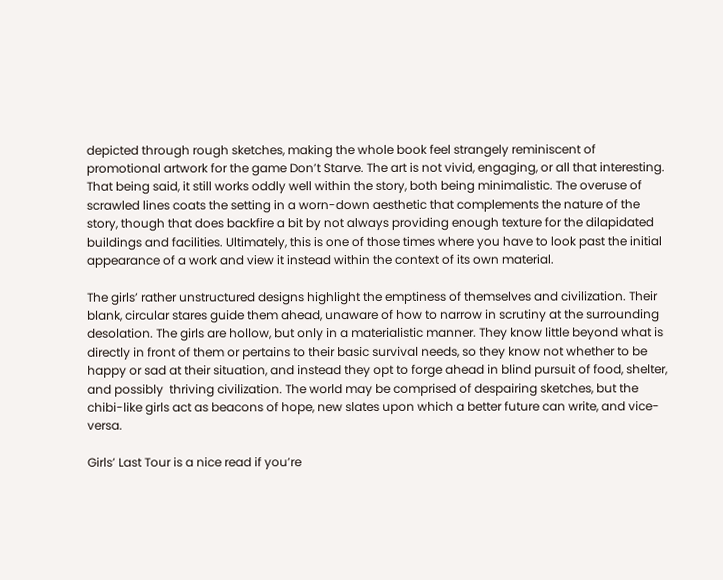depicted through rough sketches, making the whole book feel strangely reminiscent of promotional artwork for the game Don’t Starve. The art is not vivid, engaging, or all that interesting. That being said, it still works oddly well within the story, both being minimalistic. The overuse of scrawled lines coats the setting in a worn-down aesthetic that complements the nature of the story, though that does backfire a bit by not always providing enough texture for the dilapidated buildings and facilities. Ultimately, this is one of those times where you have to look past the initial appearance of a work and view it instead within the context of its own material.

The girls’ rather unstructured designs highlight the emptiness of themselves and civilization. Their blank, circular stares guide them ahead, unaware of how to narrow in scrutiny at the surrounding desolation. The girls are hollow, but only in a materialistic manner. They know little beyond what is directly in front of them or pertains to their basic survival needs, so they know not whether to be happy or sad at their situation, and instead they opt to forge ahead in blind pursuit of food, shelter, and possibly  thriving civilization. The world may be comprised of despairing sketches, but the chibi-like girls act as beacons of hope, new slates upon which a better future can write, and vice-versa.

Girls’ Last Tour is a nice read if you’re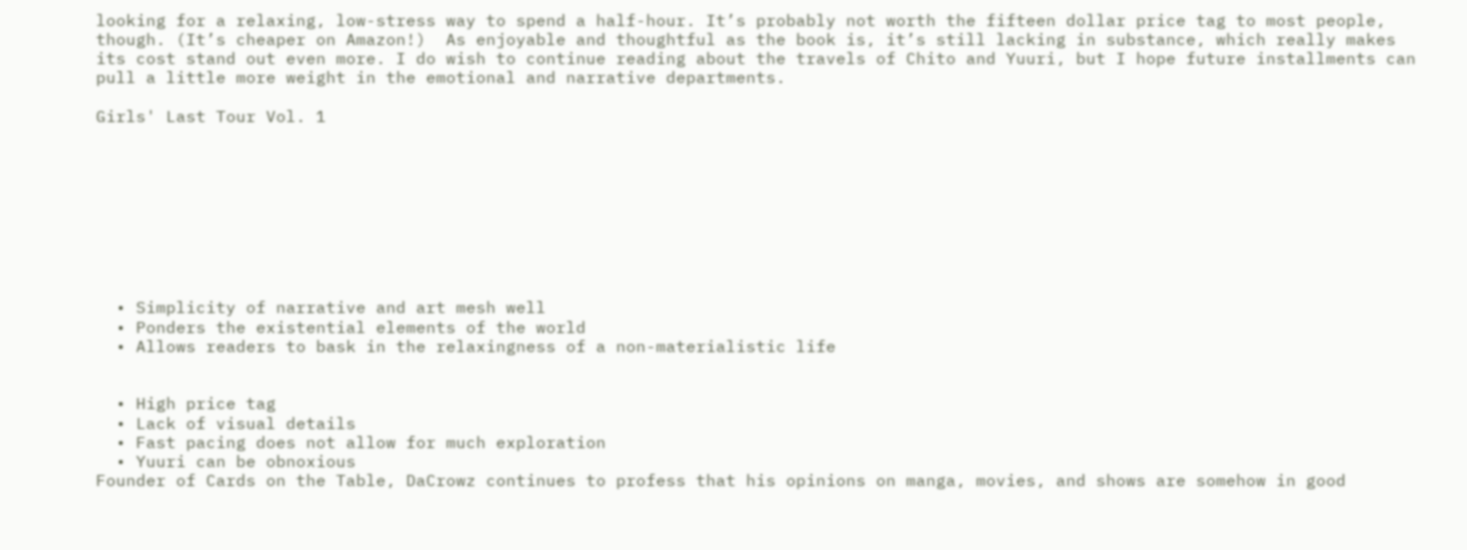looking for a relaxing, low-stress way to spend a half-hour. It’s probably not worth the fifteen dollar price tag to most people, though. (It’s cheaper on Amazon!)  As enjoyable and thoughtful as the book is, it’s still lacking in substance, which really makes its cost stand out even more. I do wish to continue reading about the travels of Chito and Yuuri, but I hope future installments can pull a little more weight in the emotional and narrative departments.

Girls' Last Tour Vol. 1









  • Simplicity of narrative and art mesh well
  • Ponders the existential elements of the world
  • Allows readers to bask in the relaxingness of a non-materialistic life


  • High price tag
  • Lack of visual details
  • Fast pacing does not allow for much exploration
  • Yuuri can be obnoxious
Founder of Cards on the Table, DaCrowz continues to profess that his opinions on manga, movies, and shows are somehow in good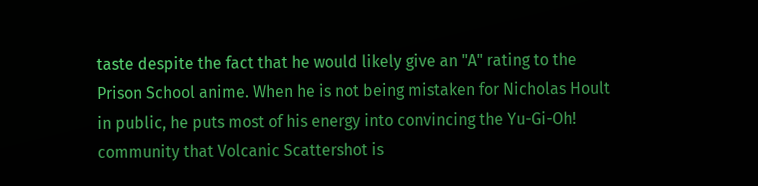taste despite the fact that he would likely give an "A" rating to the Prison School anime. When he is not being mistaken for Nicholas Hoult in public, he puts most of his energy into convincing the Yu-Gi-Oh! community that Volcanic Scattershot is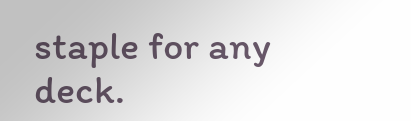staple for any deck.